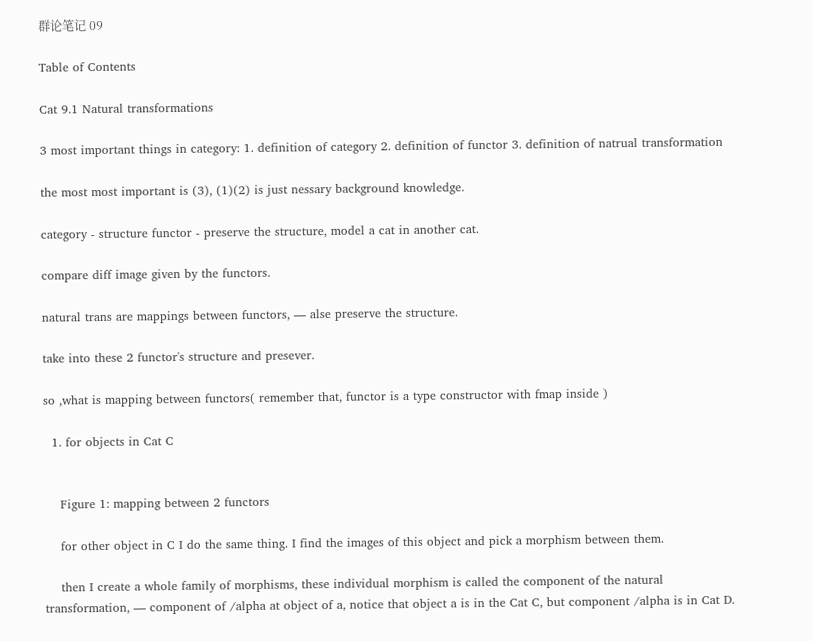群论笔记 09

Table of Contents

Cat 9.1 Natural transformations

3 most important things in category: 1. definition of category 2. definition of functor 3. definition of natrual transformation

the most most important is (3), (1)(2) is just nessary background knowledge.

category - structure functor - preserve the structure, model a cat in another cat.

compare diff image given by the functors.

natural trans are mappings between functors, — alse preserve the structure.

take into these 2 functor's structure and presever.

so ,what is mapping between functors( remember that, functor is a type constructor with fmap inside )

  1. for objects in Cat C


    Figure 1: mapping between 2 functors

    for other object in C I do the same thing. I find the images of this object and pick a morphism between them.

    then I create a whole family of morphisms, these individual morphism is called the component of the natural transformation, — component of /alpha at object of a, notice that object a is in the Cat C, but component /alpha is in Cat D.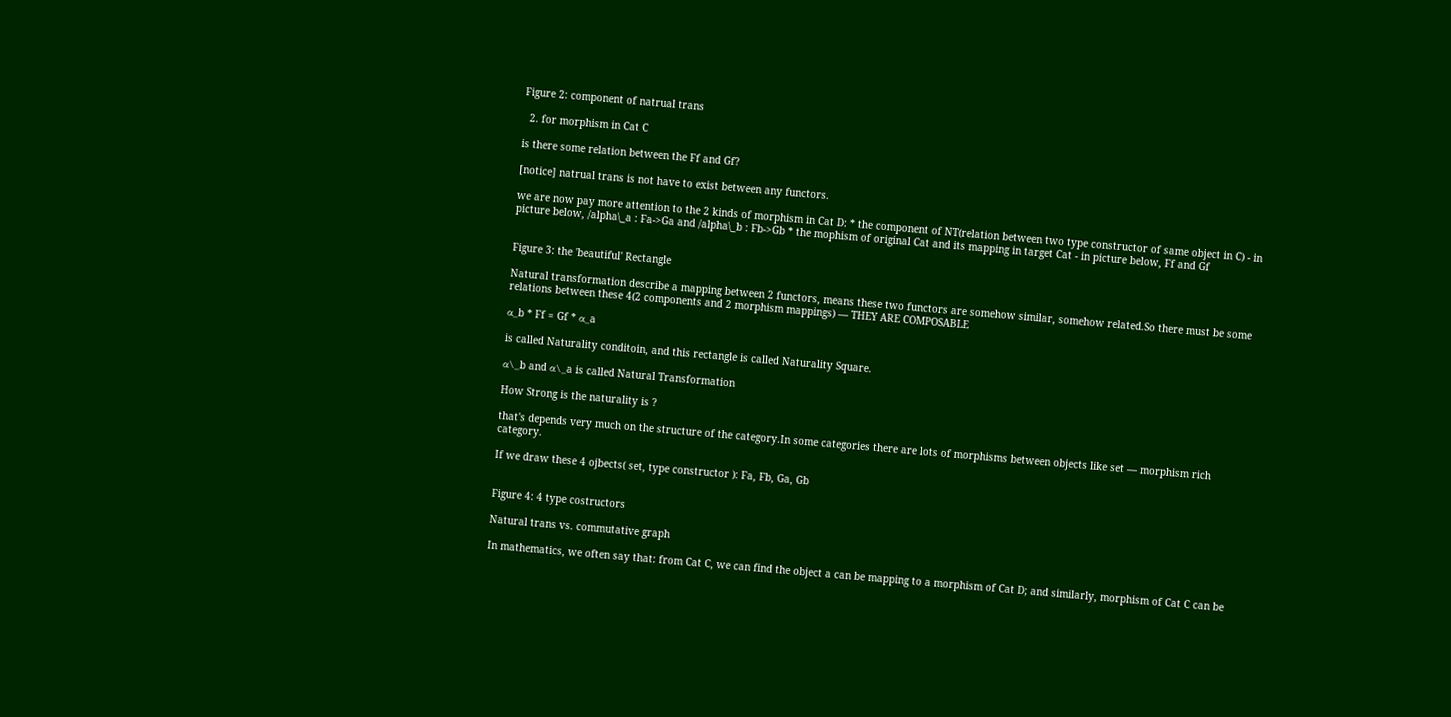Figure 2: component of natrual trans

  2. for morphism in Cat C

is there some relation between the Ff and Gf?

[notice] natrual trans is not have to exist between any functors.

we are now pay more attention to the 2 kinds of morphism in Cat D: * the component of NT(relation between two type constructor of same object in C) - in picture below, /alpha\_a : Fa->Ga and /alpha\_b : Fb->Gb * the mophism of original Cat and its mapping in target Cat - in picture below, Ff and Gf


Figure 3: the 'beautiful' Rectangle

Natural transformation describe a mapping between 2 functors, means these two functors are somehow similar, somehow related.So there must be some relations between these 4(2 components and 2 morphism mappings) — THEY ARE COMPOSABLE

α_b * Ff = Gf * α_a

is called Naturality conditoin, and this rectangle is called Naturality Square.

α\_b and α\_a is called Natural Transformation

How Strong is the naturality is ?

that's depends very much on the structure of the category.In some categories there are lots of morphisms between objects like set — morphism rich category.

If we draw these 4 ojbects( set, type constructor ): Fa, Fb, Ga, Gb


Figure 4: 4 type costructors

Natural trans vs. commutative graph

In mathematics, we often say that: from Cat C, we can find the object a can be mapping to a morphism of Cat D; and similarly, morphism of Cat C can be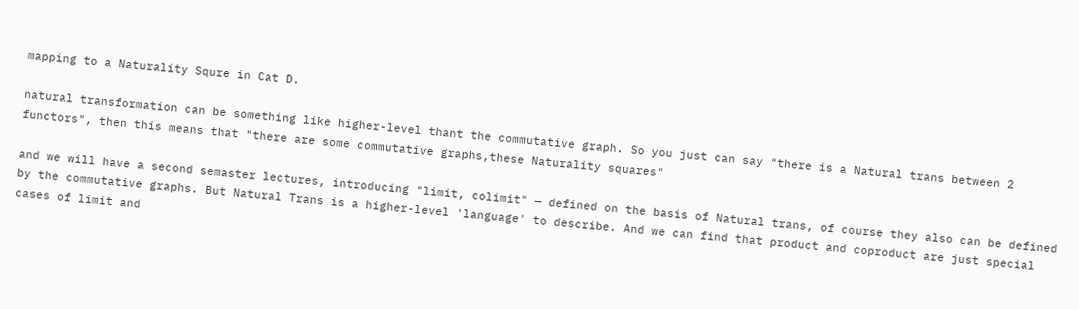mapping to a Naturality Squre in Cat D.

natural transformation can be something like higher-level thant the commutative graph. So you just can say "there is a Natural trans between 2 functors", then this means that "there are some commutative graphs,these Naturality squares"

and we will have a second semaster lectures, introducing "limit, colimit" — defined on the basis of Natural trans, of course they also can be defined by the commutative graphs. But Natural Trans is a higher-level 'language' to describe. And we can find that product and coproduct are just special cases of limit and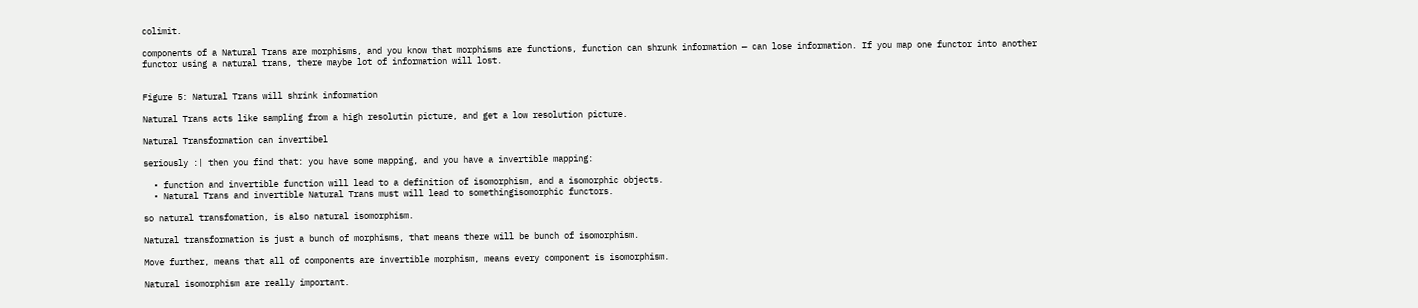colimit.

components of a Natural Trans are morphisms, and you know that morphisms are functions, function can shrunk information — can lose information. If you map one functor into another functor using a natural trans, there maybe lot of information will lost.


Figure 5: Natural Trans will shrink information

Natural Trans acts like sampling from a high resolutin picture, and get a low resolution picture.

Natural Transformation can invertibel

seriously :| then you find that: you have some mapping, and you have a invertible mapping:

  • function and invertible function will lead to a definition of isomorphism, and a isomorphic objects.
  • Natural Trans and invertible Natural Trans must will lead to somethingisomorphic functors.

so natural transfomation, is also natural isomorphism.

Natural transformation is just a bunch of morphisms, that means there will be bunch of isomorphism.

Move further, means that all of components are invertible morphism, means every component is isomorphism.

Natural isomorphism are really important.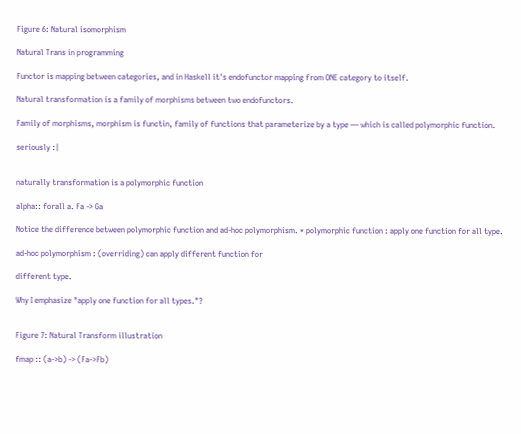Figure 6: Natural isomorphism

Natural Trans in programming

Functor is mapping between categories, and in Haskell it's endofunctor mapping from ONE category to itself.

Natural transformation is a family of morphisms between two endofunctors.

Family of morphisms, morphism is functin, family of functions that parameterize by a type — which is called polymorphic function.

seriously :|


naturally transformation is a polymorphic function

alpha:: forall a. Fa -> Ga

Notice the difference between polymorphic function and ad-hoc polymorphism. * polymorphic function : apply one function for all type.

ad-hoc polymorphism : (overriding) can apply different function for

different type.

Why I emphasize "apply one function for all types."?


Figure 7: Natural Transform illustration

fmap :: (a->b) -> (Fa->Fb)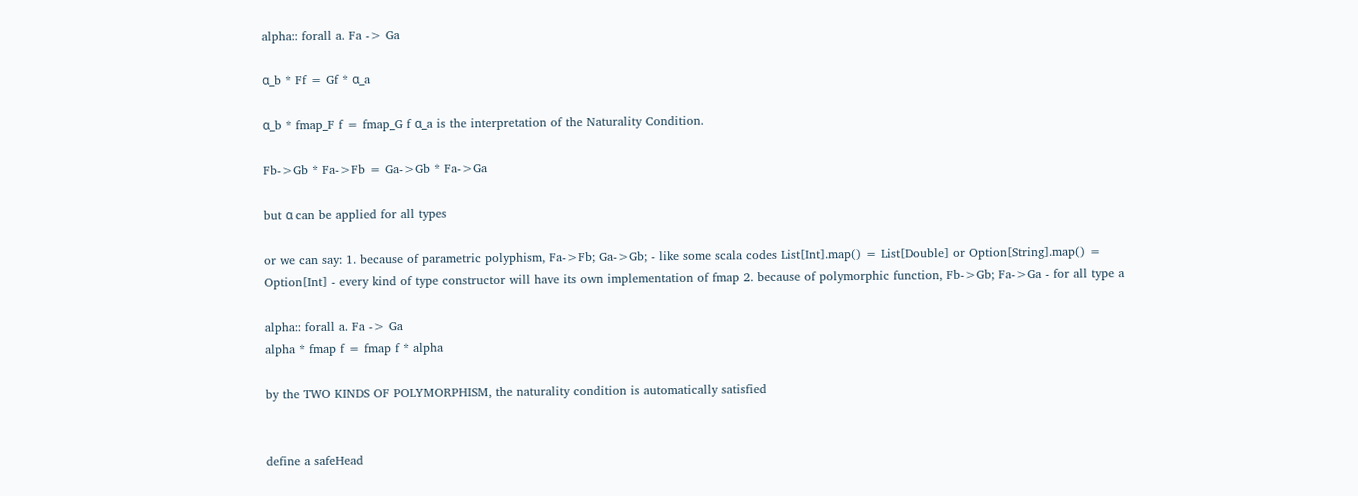alpha:: forall a. Fa -> Ga

α_b * Ff = Gf * α_a

α_b * fmap_F f = fmap_G f α_a is the interpretation of the Naturality Condition.

Fb->Gb * Fa->Fb = Ga->Gb * Fa->Ga

but α can be applied for all types

or we can say: 1. because of parametric polyphism, Fa->Fb; Ga->Gb; - like some scala codes List[Int].map() = List[Double] or Option[String].map() = Option[Int] - every kind of type constructor will have its own implementation of fmap 2. because of polymorphic function, Fb->Gb; Fa->Ga - for all type a

alpha:: forall a. Fa -> Ga
alpha * fmap f = fmap f * alpha

by the TWO KINDS OF POLYMORPHISM, the naturality condition is automatically satisfied


define a safeHead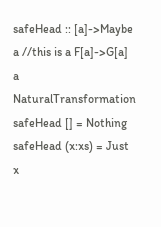safeHead :: [a]->Maybe a //this is a F[a]->G[a] a NaturalTransformation
safeHead [] = Nothing
safeHead (x:xs) = Just x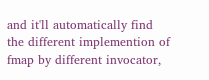and it'll automatically find the different implemention of fmap by different invocator,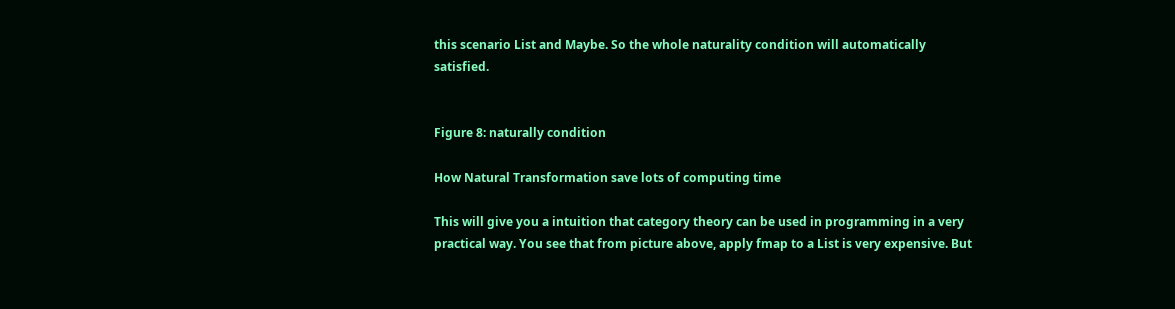this scenario List and Maybe. So the whole naturality condition will automatically satisfied.


Figure 8: naturally condition

How Natural Transformation save lots of computing time

This will give you a intuition that category theory can be used in programming in a very practical way. You see that from picture above, apply fmap to a List is very expensive. But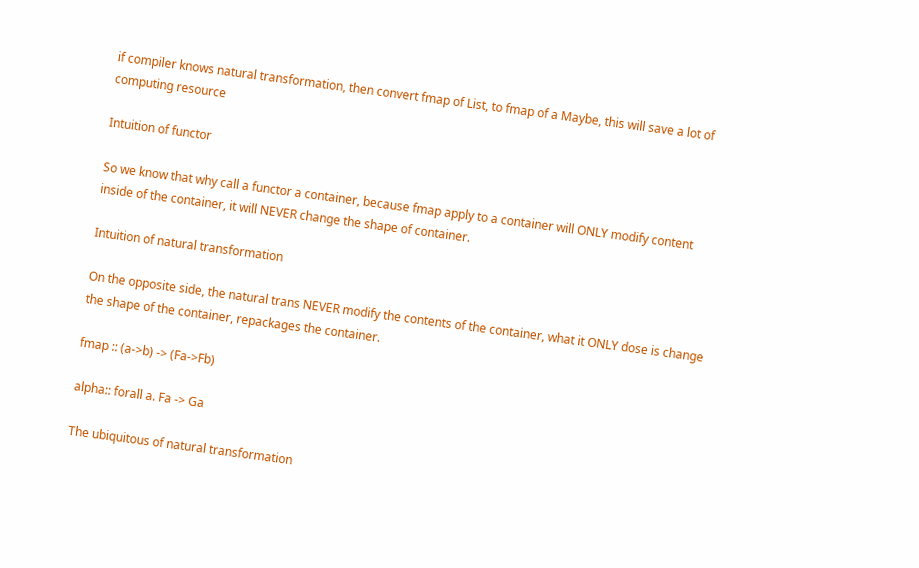if compiler knows natural transformation, then convert fmap of List, to fmap of a Maybe, this will save a lot of computing resource

Intuition of functor

So we know that why call a functor a container, because fmap apply to a container will ONLY modify content inside of the container, it will NEVER change the shape of container.

Intuition of natural transformation

On the opposite side, the natural trans NEVER modify the contents of the container, what it ONLY dose is change the shape of the container, repackages the container.

fmap :: (a->b) -> (Fa->Fb)

alpha:: forall a. Fa -> Ga

The ubiquitous of natural transformation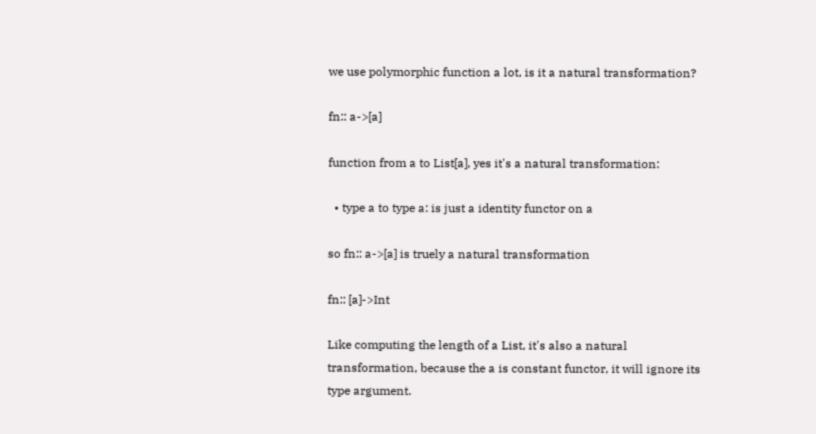we use polymorphic function a lot, is it a natural transformation?

fn:: a->[a]

function from a to List[a], yes it's a natural transformation:

  • type a to type a: is just a identity functor on a

so fn:: a->[a] is truely a natural transformation

fn:: [a]->Int

Like computing the length of a List, it's also a natural transformation, because the a is constant functor, it will ignore its type argument.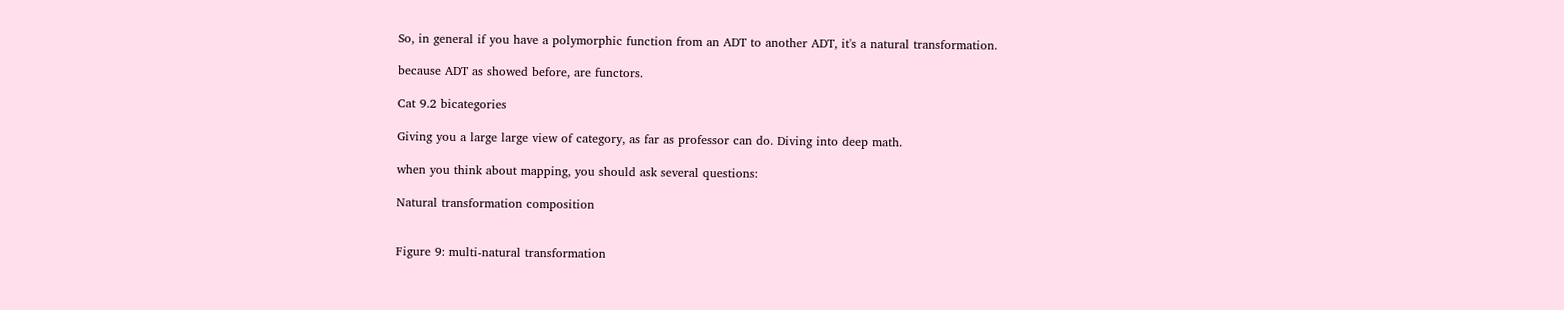So, in general if you have a polymorphic function from an ADT to another ADT, it's a natural transformation.

because ADT as showed before, are functors.

Cat 9.2 bicategories

Giving you a large large view of category, as far as professor can do. Diving into deep math.

when you think about mapping, you should ask several questions:

Natural transformation composition


Figure 9: multi-natural transformation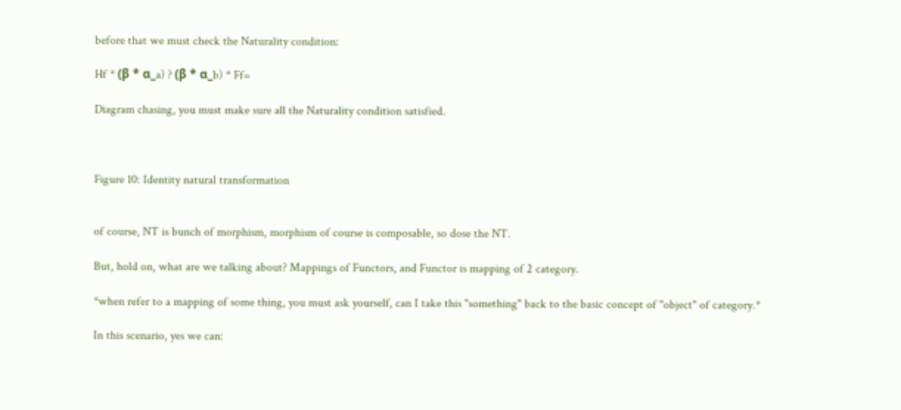before that we must check the Naturality condition:

Hf * (β * α_a) ? (β * α_b) * Ff=

Diagram chasing, you must make sure all the Naturality condition satisfied.



Figure 10: Identity natural transformation


of course, NT is bunch of morphism, morphism of course is composable, so dose the NT.

But, hold on, what are we talking about? Mappings of Functors, and Functor is mapping of 2 category.

*when refer to a mapping of some thing, you must ask yourself, can I take this "something" back to the basic concept of "object" of category.*

In this scenario, yes we can: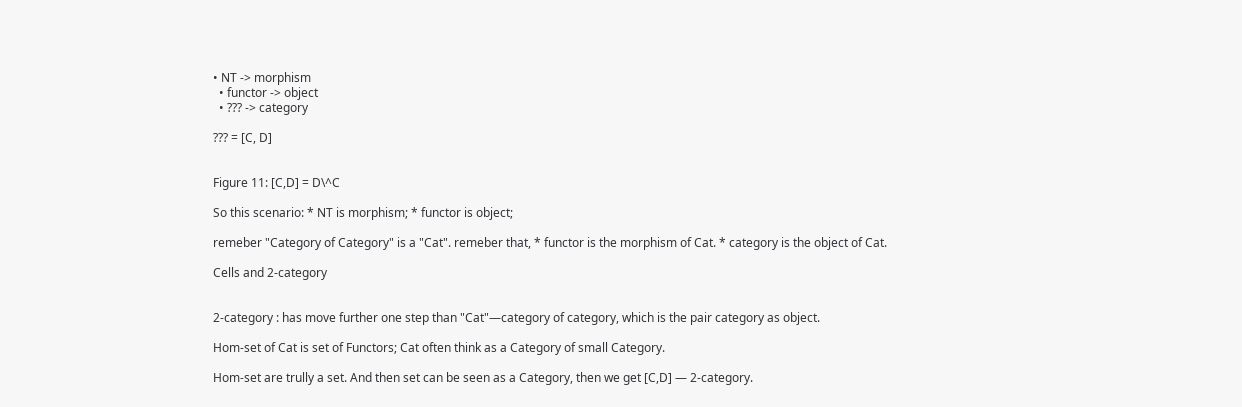• NT -> morphism
  • functor -> object
  • ??? -> category

??? = [C, D]


Figure 11: [C,D] = D\^C

So this scenario: * NT is morphism; * functor is object;

remeber "Category of Category" is a "Cat". remeber that, * functor is the morphism of Cat. * category is the object of Cat.

Cells and 2-category


2-category : has move further one step than "Cat"—category of category, which is the pair category as object.

Hom-set of Cat is set of Functors; Cat often think as a Category of small Category.

Hom-set are trully a set. And then set can be seen as a Category, then we get [C,D] — 2-category.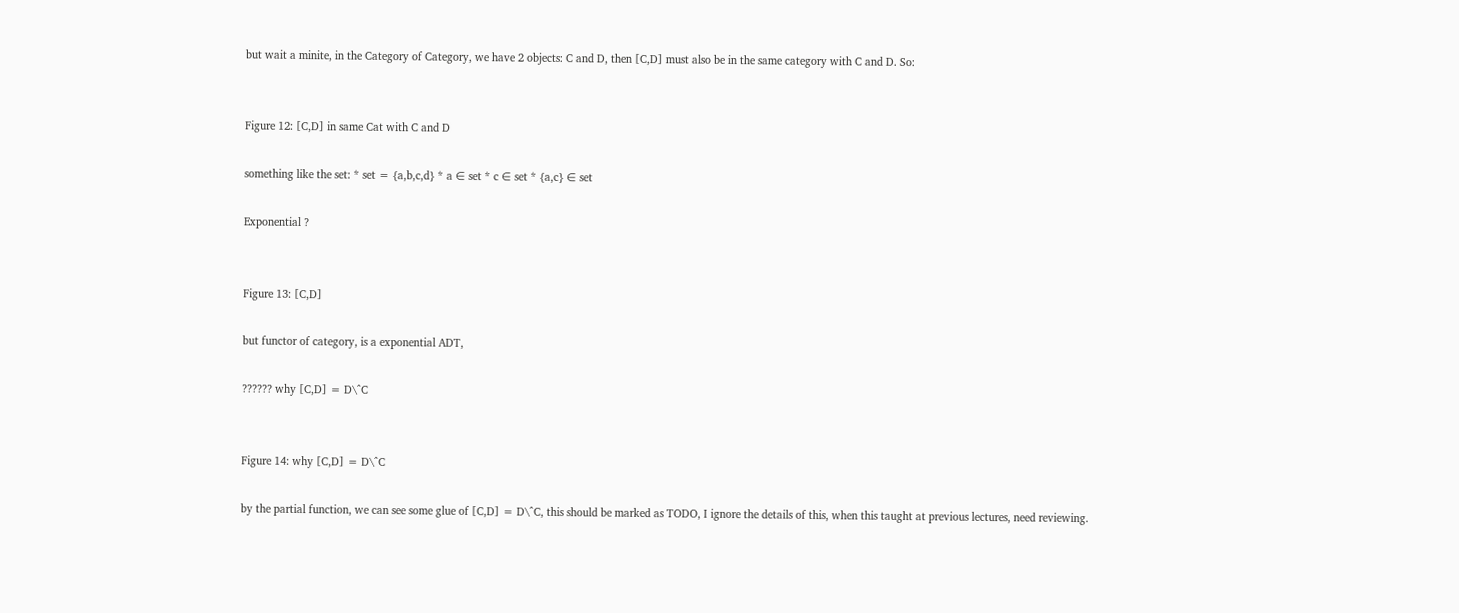but wait a minite, in the Category of Category, we have 2 objects: C and D, then [C,D] must also be in the same category with C and D. So:


Figure 12: [C,D] in same Cat with C and D

something like the set: * set = {a,b,c,d} * a ∈ set * c ∈ set * {a,c} ∈ set

Exponential ?


Figure 13: [C,D]

but functor of category, is a exponential ADT,

?????? why [C,D] = D\^C


Figure 14: why [C,D] = D\^C

by the partial function, we can see some glue of [C,D] = D\^C, this should be marked as TODO, I ignore the details of this, when this taught at previous lectures, need reviewing.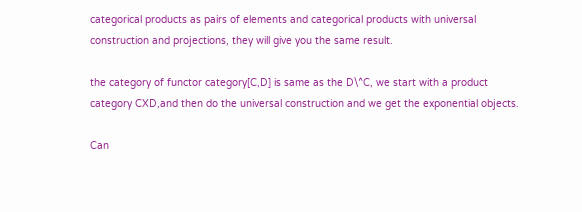categorical products as pairs of elements and categorical products with universal construction and projections, they will give you the same result.

the category of functor category[C,D] is same as the D\^C, we start with a product category CXD,and then do the universal construction and we get the exponential objects.

Can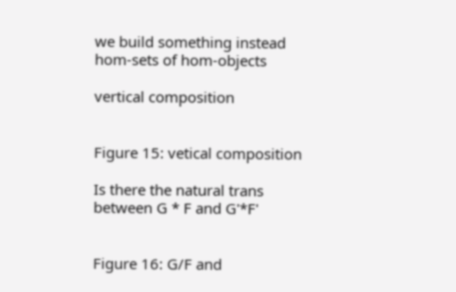we build something instead hom-sets of hom-objects

vertical composition


Figure 15: vetical composition

Is there the natural trans between G * F and G'*F'


Figure 16: G/F and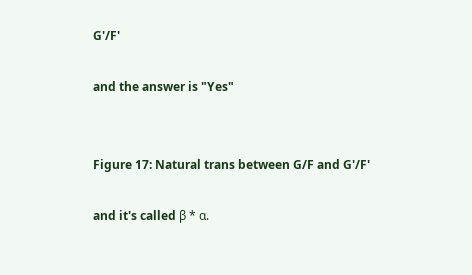G'/F'

and the answer is "Yes"


Figure 17: Natural trans between G/F and G'/F'

and it's called β * α.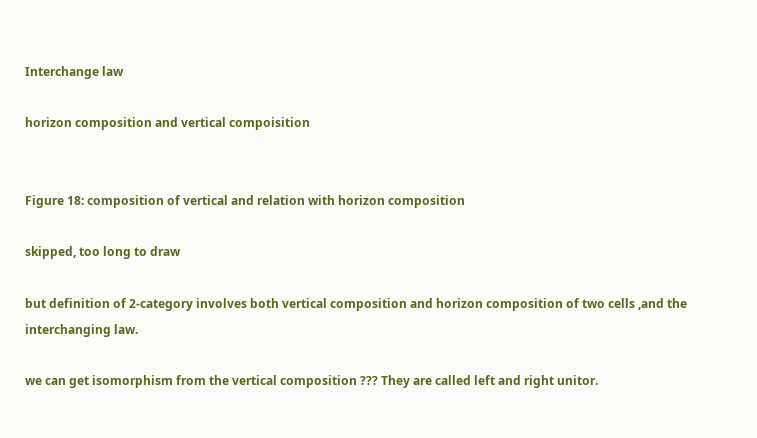Interchange law

horizon composition and vertical compoisition


Figure 18: composition of vertical and relation with horizon composition

skipped, too long to draw

but definition of 2-category involves both vertical composition and horizon composition of two cells ,and the interchanging law.

we can get isomorphism from the vertical composition ??? They are called left and right unitor.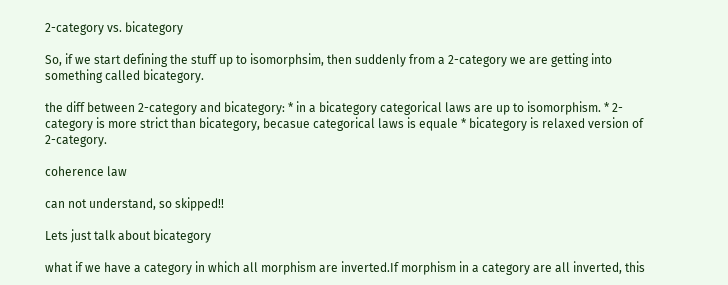2-category vs. bicategory

So, if we start defining the stuff up to isomorphsim, then suddenly from a 2-category we are getting into something called bicategory.

the diff between 2-category and bicategory: * in a bicategory categorical laws are up to isomorphism. * 2-category is more strict than bicategory, becasue categorical laws is equale * bicategory is relaxed version of 2-category.

coherence law

can not understand, so skipped!!

Lets just talk about bicategory

what if we have a category in which all morphism are inverted.If morphism in a category are all inverted, this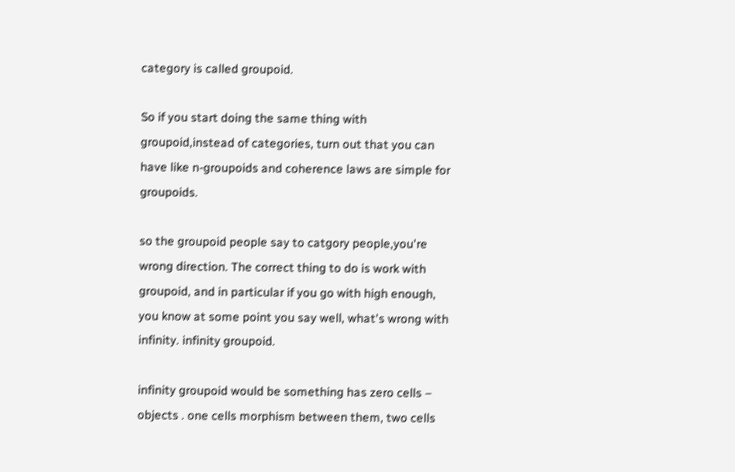category is called groupoid.

So if you start doing the same thing with groupoid,instead of categories, turn out that you can have like n-groupoids and coherence laws are simple for groupoids.

so the groupoid people say to catgory people,you're wrong direction. The correct thing to do is work with groupoid, and in particular if you go with high enough, you know at some point you say well, what's wrong with infinity. infinity groupoid.

infinity groupoid would be something has zero cells – objects . one cells morphism between them, two cells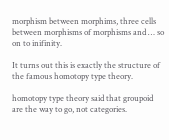morphism between morphims, three cells between morphisms of morphisms and … so on to inifinity.

It turns out this is exactly the structure of the famous homotopy type theory.

homotopy type theory said that groupoid are the way to go, not categories.